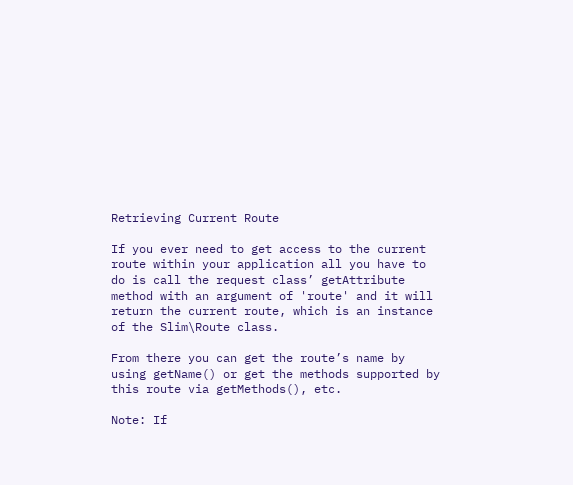Retrieving Current Route

If you ever need to get access to the current route within your application all you have to do is call the request class’ getAttribute method with an argument of 'route' and it will return the current route, which is an instance of the Slim\Route class.

From there you can get the route’s name by using getName() or get the methods supported by this route via getMethods(), etc.

Note: If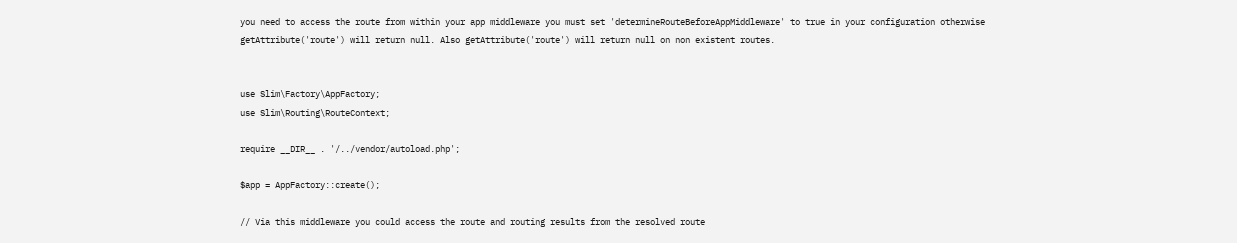you need to access the route from within your app middleware you must set 'determineRouteBeforeAppMiddleware' to true in your configuration otherwise getAttribute('route') will return null. Also getAttribute('route') will return null on non existent routes.


use Slim\Factory\AppFactory;
use Slim\Routing\RouteContext;

require __DIR__ . '/../vendor/autoload.php';

$app = AppFactory::create();

// Via this middleware you could access the route and routing results from the resolved route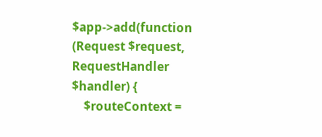$app->add(function (Request $request, RequestHandler $handler) {
    $routeContext =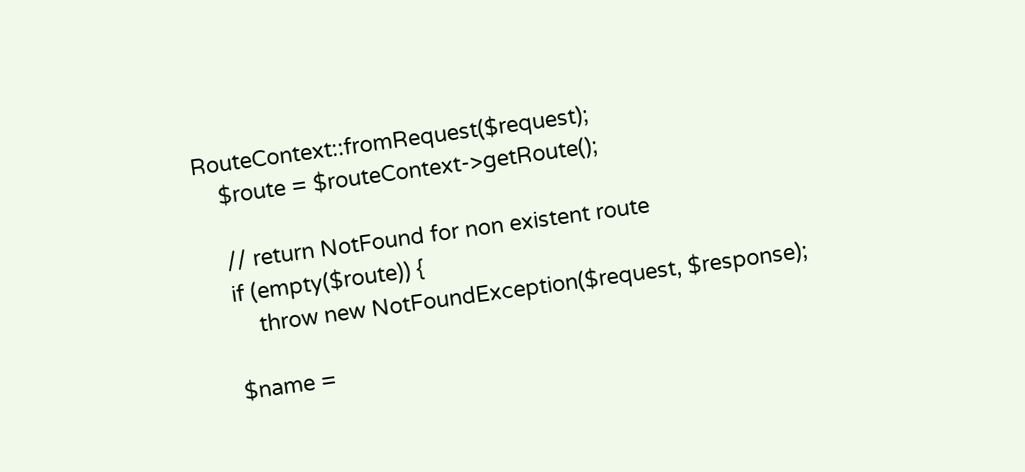RouteContext::fromRequest($request);
    $route = $routeContext->getRoute();

    // return NotFound for non existent route
    if (empty($route)) {
        throw new NotFoundException($request, $response);

    $name =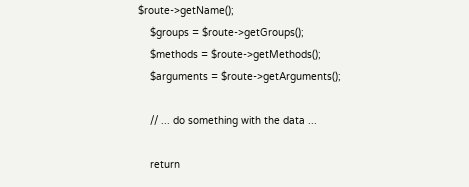$route->getName();
    $groups = $route->getGroups();
    $methods = $route->getMethods();
    $arguments = $route->getArguments();

    // ... do something with the data ...

    return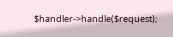$handler->handle($request);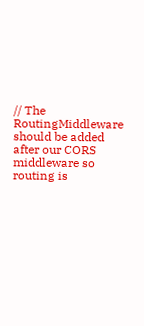// The RoutingMiddleware should be added after our CORS middleware so routing is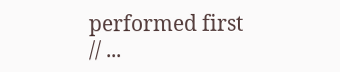performed first
// ...